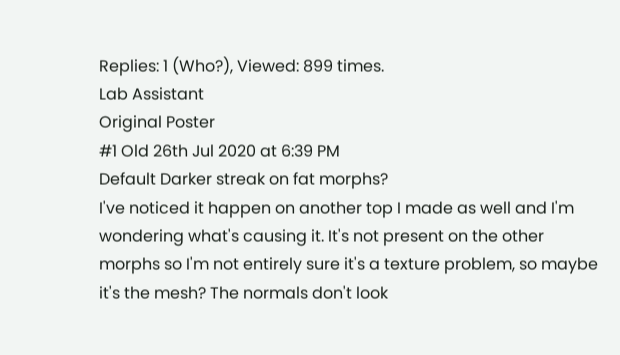Replies: 1 (Who?), Viewed: 899 times.
Lab Assistant
Original Poster
#1 Old 26th Jul 2020 at 6:39 PM
Default Darker streak on fat morphs?
I've noticed it happen on another top I made as well and I'm wondering what's causing it. It's not present on the other morphs so I'm not entirely sure it's a texture problem, so maybe it's the mesh? The normals don't look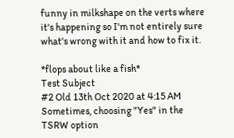funny in milkshape on the verts where it's happening so I'm not entirely sure what's wrong with it and how to fix it.

*flops about like a fish*
Test Subject
#2 Old 13th Oct 2020 at 4:15 AM
Sometimes, choosing "Yes" in the TSRW option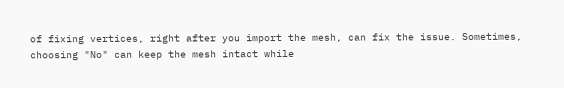of fixing vertices, right after you import the mesh, can fix the issue. Sometimes, choosing "No" can keep the mesh intact while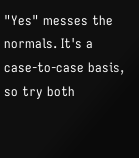"Yes" messes the normals. It's a case-to-case basis, so try both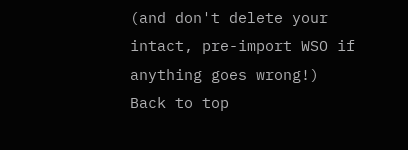(and don't delete your intact, pre-import WSO if anything goes wrong!)
Back to top